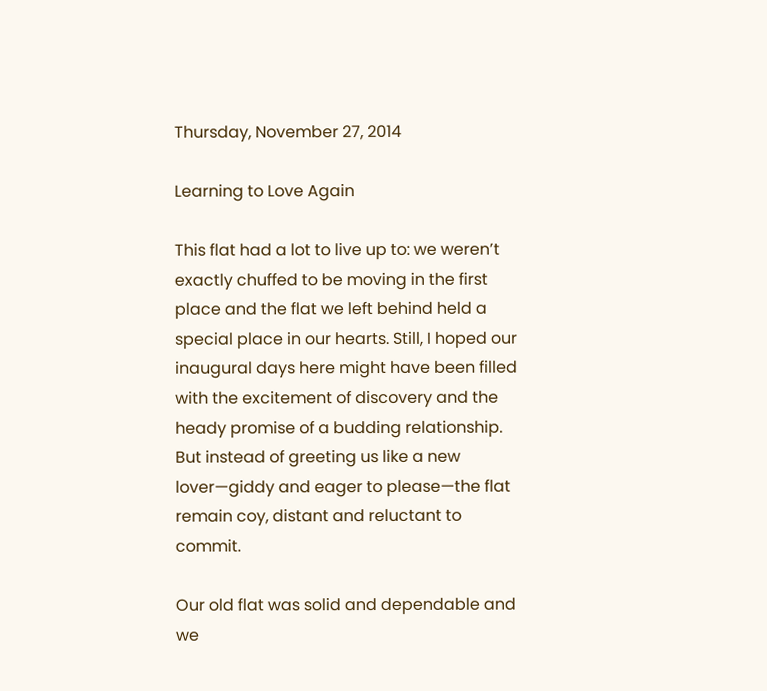Thursday, November 27, 2014

Learning to Love Again

This flat had a lot to live up to: we weren’t exactly chuffed to be moving in the first place and the flat we left behind held a special place in our hearts. Still, I hoped our inaugural days here might have been filled with the excitement of discovery and the heady promise of a budding relationship. But instead of greeting us like a new lover—giddy and eager to please—the flat remain coy, distant and reluctant to commit.

Our old flat was solid and dependable and we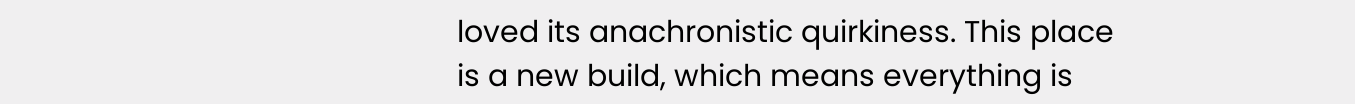loved its anachronistic quirkiness. This place is a new build, which means everything is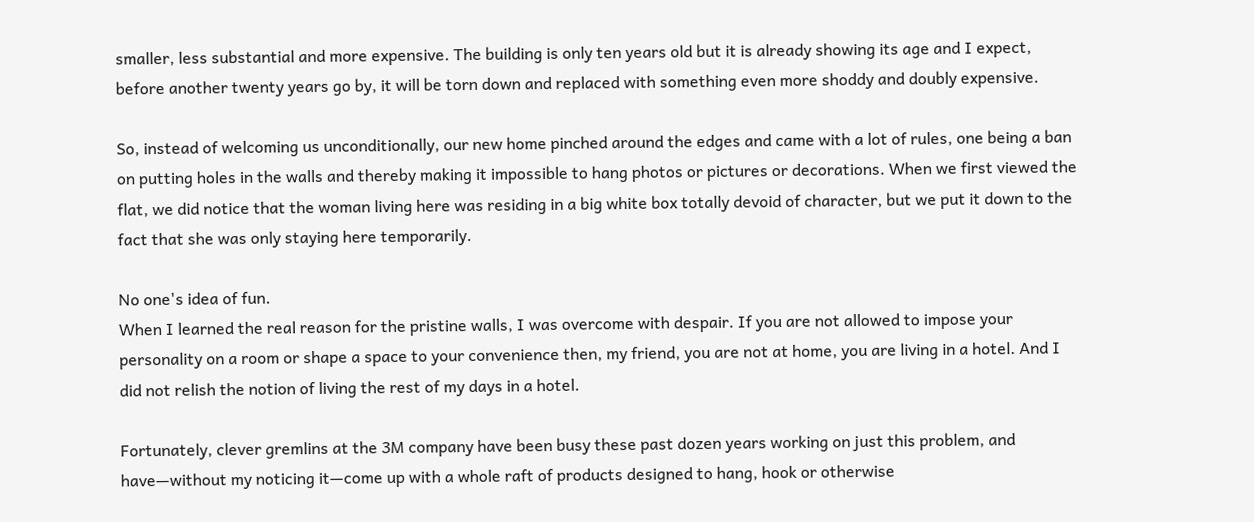smaller, less substantial and more expensive. The building is only ten years old but it is already showing its age and I expect, before another twenty years go by, it will be torn down and replaced with something even more shoddy and doubly expensive.

So, instead of welcoming us unconditionally, our new home pinched around the edges and came with a lot of rules, one being a ban on putting holes in the walls and thereby making it impossible to hang photos or pictures or decorations. When we first viewed the flat, we did notice that the woman living here was residing in a big white box totally devoid of character, but we put it down to the fact that she was only staying here temporarily.

No one's idea of fun.
When I learned the real reason for the pristine walls, I was overcome with despair. If you are not allowed to impose your personality on a room or shape a space to your convenience then, my friend, you are not at home, you are living in a hotel. And I did not relish the notion of living the rest of my days in a hotel.

Fortunately, clever gremlins at the 3M company have been busy these past dozen years working on just this problem, and have—without my noticing it—come up with a whole raft of products designed to hang, hook or otherwise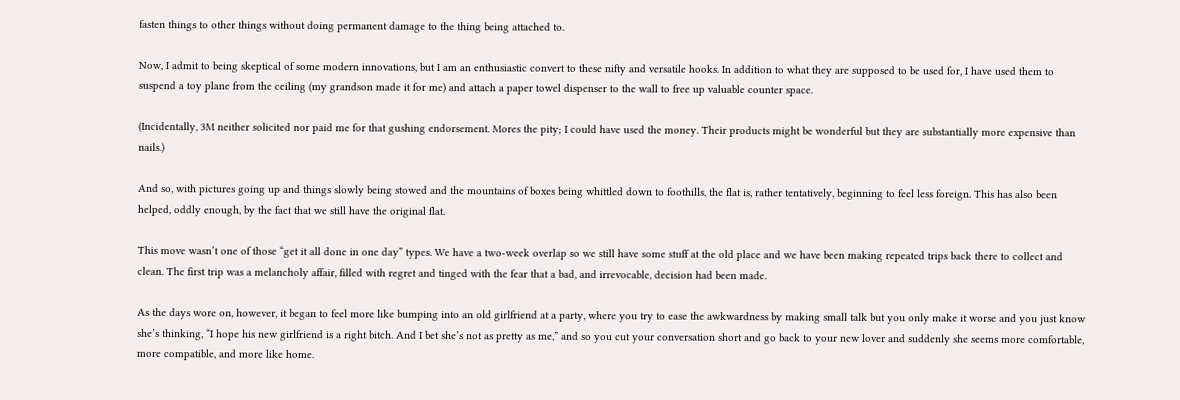fasten things to other things without doing permanent damage to the thing being attached to.

Now, I admit to being skeptical of some modern innovations, but I am an enthusiastic convert to these nifty and versatile hooks. In addition to what they are supposed to be used for, I have used them to suspend a toy plane from the ceiling (my grandson made it for me) and attach a paper towel dispenser to the wall to free up valuable counter space.

(Incidentally, 3M neither solicited nor paid me for that gushing endorsement. Mores the pity; I could have used the money. Their products might be wonderful but they are substantially more expensive than nails.)

And so, with pictures going up and things slowly being stowed and the mountains of boxes being whittled down to foothills, the flat is, rather tentatively, beginning to feel less foreign. This has also been helped, oddly enough, by the fact that we still have the original flat.

This move wasn’t one of those “get it all done in one day” types. We have a two-week overlap so we still have some stuff at the old place and we have been making repeated trips back there to collect and clean. The first trip was a melancholy affair, filled with regret and tinged with the fear that a bad, and irrevocable, decision had been made.

As the days wore on, however, it began to feel more like bumping into an old girlfriend at a party, where you try to ease the awkwardness by making small talk but you only make it worse and you just know she’s thinking, “I hope his new girlfriend is a right bitch. And I bet she’s not as pretty as me,” and so you cut your conversation short and go back to your new lover and suddenly she seems more comfortable, more compatible, and more like home.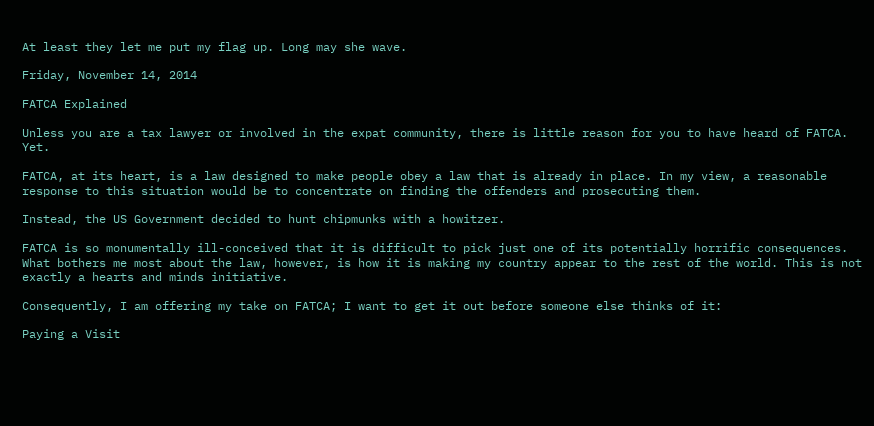At least they let me put my flag up. Long may she wave.

Friday, November 14, 2014

FATCA Explained

Unless you are a tax lawyer or involved in the expat community, there is little reason for you to have heard of FATCA. Yet.

FATCA, at its heart, is a law designed to make people obey a law that is already in place. In my view, a reasonable response to this situation would be to concentrate on finding the offenders and prosecuting them.

Instead, the US Government decided to hunt chipmunks with a howitzer.

FATCA is so monumentally ill-conceived that it is difficult to pick just one of its potentially horrific consequences. What bothers me most about the law, however, is how it is making my country appear to the rest of the world. This is not exactly a hearts and minds initiative.

Consequently, I am offering my take on FATCA; I want to get it out before someone else thinks of it:

Paying a Visit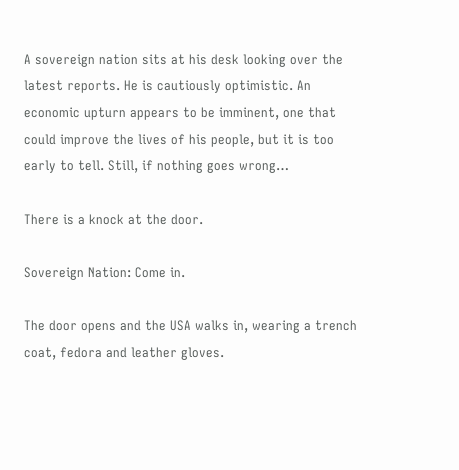A sovereign nation sits at his desk looking over the latest reports. He is cautiously optimistic. An economic upturn appears to be imminent, one that could improve the lives of his people, but it is too early to tell. Still, if nothing goes wrong…

There is a knock at the door.

Sovereign Nation: Come in.

The door opens and the USA walks in, wearing a trench coat, fedora and leather gloves.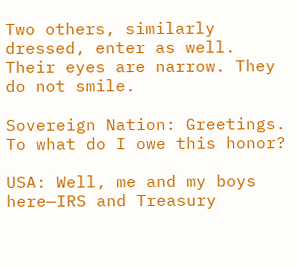Two others, similarly dressed, enter as well. Their eyes are narrow. They do not smile.

Sovereign Nation: Greetings. To what do I owe this honor?

USA: Well, me and my boys here—IRS and Treasury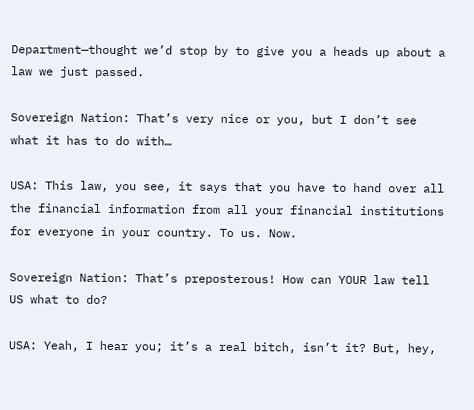Department—thought we’d stop by to give you a heads up about a law we just passed.

Sovereign Nation: That’s very nice or you, but I don’t see what it has to do with…

USA: This law, you see, it says that you have to hand over all the financial information from all your financial institutions for everyone in your country. To us. Now.

Sovereign Nation: That’s preposterous! How can YOUR law tell US what to do?

USA: Yeah, I hear you; it’s a real bitch, isn’t it? But, hey,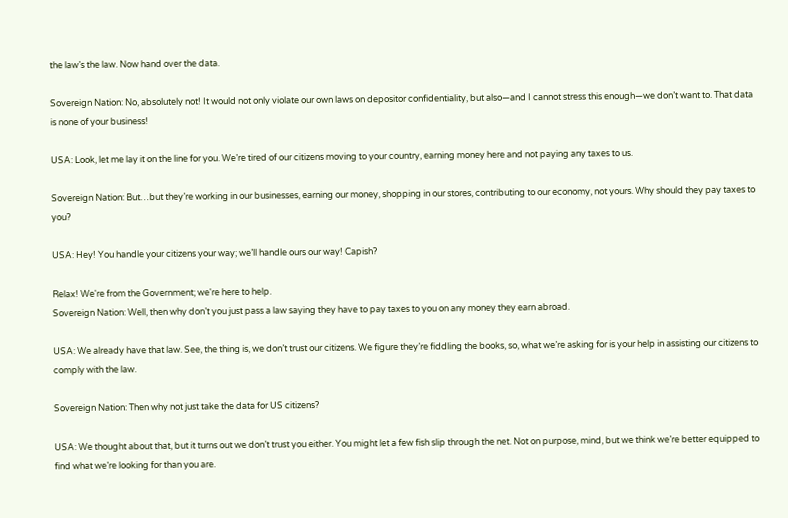the law’s the law. Now hand over the data.

Sovereign Nation: No, absolutely not! It would not only violate our own laws on depositor confidentiality, but also—and I cannot stress this enough—we don’t want to. That data is none of your business!

USA: Look, let me lay it on the line for you. We’re tired of our citizens moving to your country, earning money here and not paying any taxes to us.

Sovereign Nation: But…but they’re working in our businesses, earning our money, shopping in our stores, contributing to our economy, not yours. Why should they pay taxes to you?

USA: Hey! You handle your citizens your way; we’ll handle ours our way! Capish?

Relax! We're from the Government; we're here to help.
Sovereign Nation: Well, then why don’t you just pass a law saying they have to pay taxes to you on any money they earn abroad.

USA: We already have that law. See, the thing is, we don’t trust our citizens. We figure they’re fiddling the books, so, what we’re asking for is your help in assisting our citizens to comply with the law.

Sovereign Nation: Then why not just take the data for US citizens?

USA: We thought about that, but it turns out we don’t trust you either. You might let a few fish slip through the net. Not on purpose, mind, but we think we’re better equipped to find what we’re looking for than you are.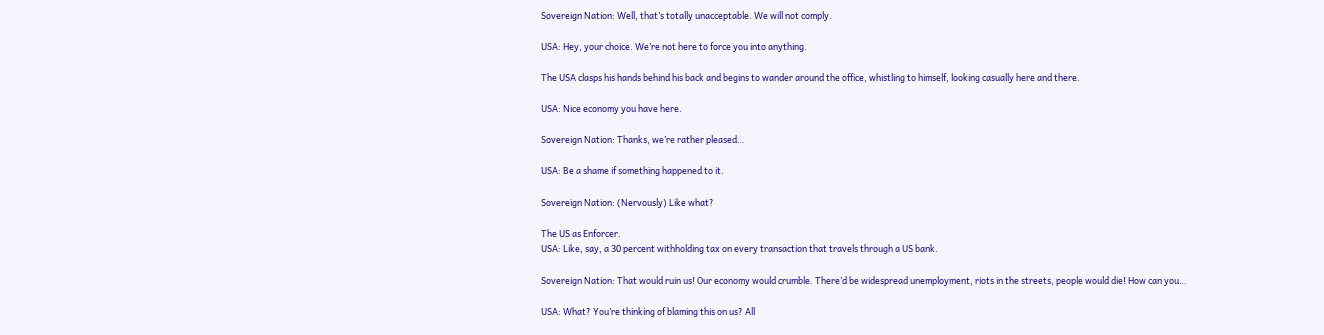Sovereign Nation: Well, that’s totally unacceptable. We will not comply.

USA: Hey, your choice. We’re not here to force you into anything.

The USA clasps his hands behind his back and begins to wander around the office, whistling to himself, looking casually here and there.

USA: Nice economy you have here.

Sovereign Nation: Thanks, we’re rather pleased…

USA: Be a shame if something happened to it.

Sovereign Nation: (Nervously) Like what?

The US as Enforcer.
USA: Like, say, a 30 percent withholding tax on every transaction that travels through a US bank.

Sovereign Nation: That would ruin us! Our economy would crumble. There’d be widespread unemployment, riots in the streets, people would die! How can you…

USA: What? You’re thinking of blaming this on us? All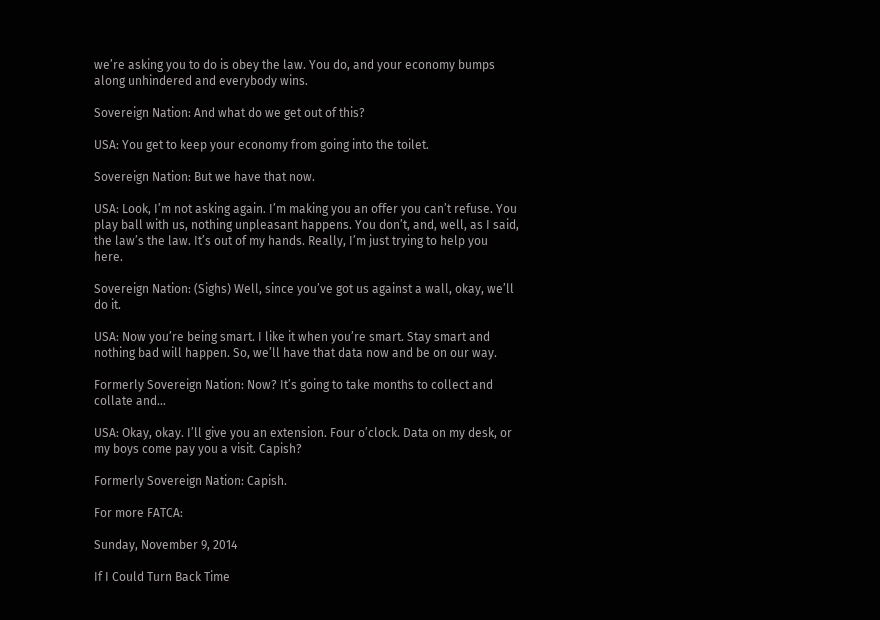we’re asking you to do is obey the law. You do, and your economy bumps along unhindered and everybody wins.

Sovereign Nation: And what do we get out of this?

USA: You get to keep your economy from going into the toilet.

Sovereign Nation: But we have that now.

USA: Look, I’m not asking again. I’m making you an offer you can’t refuse. You play ball with us, nothing unpleasant happens. You don’t, and, well, as I said, the law’s the law. It’s out of my hands. Really, I’m just trying to help you here.

Sovereign Nation: (Sighs) Well, since you’ve got us against a wall, okay, we’ll do it.

USA: Now you’re being smart. I like it when you’re smart. Stay smart and nothing bad will happen. So, we’ll have that data now and be on our way.

Formerly Sovereign Nation: Now? It’s going to take months to collect and collate and…

USA: Okay, okay. I’ll give you an extension. Four o’clock. Data on my desk, or my boys come pay you a visit. Capish?

Formerly Sovereign Nation: Capish.

For more FATCA:

Sunday, November 9, 2014

If I Could Turn Back Time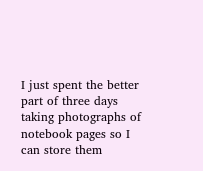I just spent the better part of three days taking photographs of notebook pages so I can store them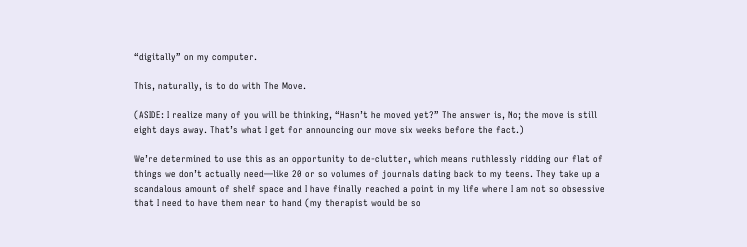“digitally” on my computer.

This, naturally, is to do with The Move.

(ASIDE: I realize many of you will be thinking, “Hasn’t he moved yet?” The answer is, No; the move is still eight days away. That’s what I get for announcing our move six weeks before the fact.)

We’re determined to use this as an opportunity to de-clutter, which means ruthlessly ridding our flat of things we don’t actually need—like 20 or so volumes of journals dating back to my teens. They take up a scandalous amount of shelf space and I have finally reached a point in my life where I am not so obsessive that I need to have them near to hand (my therapist would be so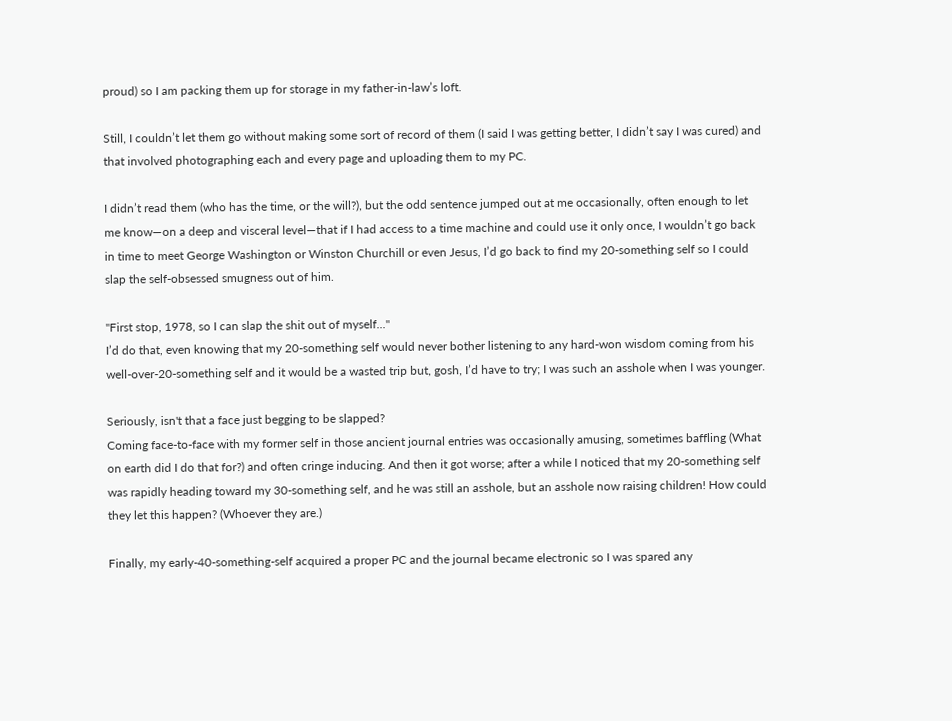proud) so I am packing them up for storage in my father-in-law’s loft.

Still, I couldn’t let them go without making some sort of record of them (I said I was getting better, I didn’t say I was cured) and that involved photographing each and every page and uploading them to my PC.

I didn’t read them (who has the time, or the will?), but the odd sentence jumped out at me occasionally, often enough to let me know—on a deep and visceral level—that if I had access to a time machine and could use it only once, I wouldn’t go back in time to meet George Washington or Winston Churchill or even Jesus, I’d go back to find my 20-something self so I could slap the self-obsessed smugness out of him.

"First stop, 1978, so I can slap the shit out of myself..."
I’d do that, even knowing that my 20-something self would never bother listening to any hard-won wisdom coming from his well-over-20-something self and it would be a wasted trip but, gosh, I’d have to try; I was such an asshole when I was younger.

Seriously, isn't that a face just begging to be slapped?
Coming face-to-face with my former self in those ancient journal entries was occasionally amusing, sometimes baffling (What on earth did I do that for?) and often cringe inducing. And then it got worse; after a while I noticed that my 20-something self was rapidly heading toward my 30-something self, and he was still an asshole, but an asshole now raising children! How could they let this happen? (Whoever they are.)

Finally, my early-40-something-self acquired a proper PC and the journal became electronic so I was spared any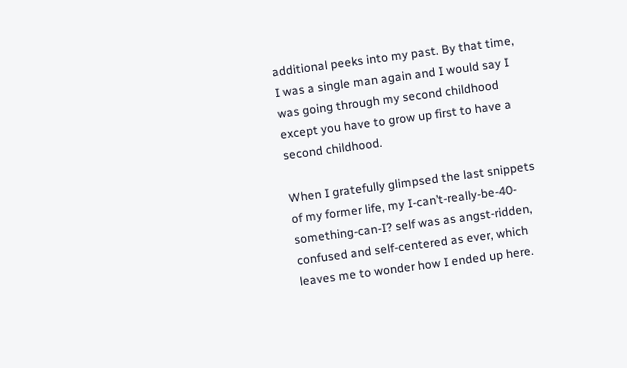additional peeks into my past. By that time, I was a single man again and I would say I was going through my second childhood except you have to grow up first to have a second childhood.

When I gratefully glimpsed the last snippets of my former life, my I-can’t-really-be-40-something-can-I? self was as angst-ridden, confused and self-centered as ever, which leaves me to wonder how I ended up here.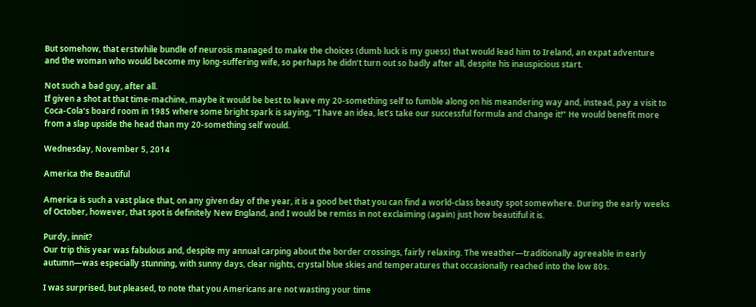But somehow, that erstwhile bundle of neurosis managed to make the choices (dumb luck is my guess) that would lead him to Ireland, an expat adventure and the woman who would become my long-suffering wife, so perhaps he didn’t turn out so badly after all, despite his inauspicious start.

Not such a bad guy, after all.
If given a shot at that time-machine, maybe it would be best to leave my 20-something self to fumble along on his meandering way and, instead, pay a visit to Coca-Cola’s board room in 1985 where some bright spark is saying, “I have an idea, let’s take our successful formula and change it!” He would benefit more from a slap upside the head than my 20-something self would.

Wednesday, November 5, 2014

America the Beautiful

America is such a vast place that, on any given day of the year, it is a good bet that you can find a world-class beauty spot somewhere. During the early weeks of October, however, that spot is definitely New England, and I would be remiss in not exclaiming (again) just how beautiful it is.

Purdy, innit?
Our trip this year was fabulous and, despite my annual carping about the border crossings, fairly relaxing. The weather—traditionally agreeable in early autumn—was especially stunning, with sunny days, clear nights, crystal blue skies and temperatures that occasionally reached into the low 80s.

I was surprised, but pleased, to note that you Americans are not wasting your time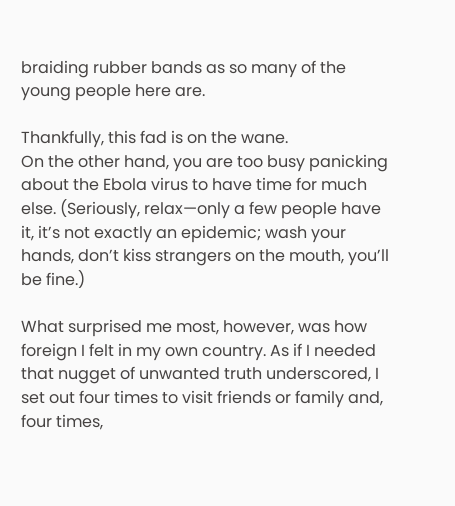braiding rubber bands as so many of the young people here are.

Thankfully, this fad is on the wane.
On the other hand, you are too busy panicking about the Ebola virus to have time for much else. (Seriously, relax—only a few people have it, it’s not exactly an epidemic; wash your hands, don’t kiss strangers on the mouth, you’ll be fine.)

What surprised me most, however, was how foreign I felt in my own country. As if I needed that nugget of unwanted truth underscored, I set out four times to visit friends or family and, four times,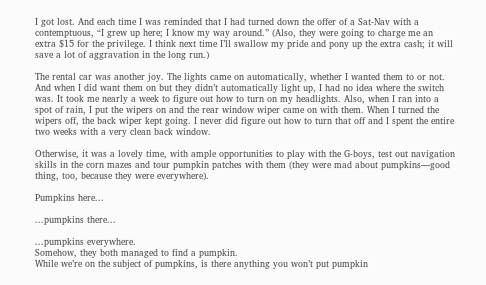I got lost. And each time I was reminded that I had turned down the offer of a Sat-Nav with a contemptuous, “I grew up here; I know my way around.” (Also, they were going to charge me an extra $15 for the privilege. I think next time I’ll swallow my pride and pony up the extra cash; it will save a lot of aggravation in the long run.)

The rental car was another joy. The lights came on automatically, whether I wanted them to or not. And when I did want them on but they didn’t automatically light up, I had no idea where the switch was. It took me nearly a week to figure out how to turn on my headlights. Also, when I ran into a spot of rain, I put the wipers on and the rear window wiper came on with them. When I turned the wipers off, the back wiper kept going. I never did figure out how to turn that off and I spent the entire two weeks with a very clean back window.

Otherwise, it was a lovely time, with ample opportunities to play with the G-boys, test out navigation skills in the corn mazes and tour pumpkin patches with them (they were mad about pumpkins—good thing, too, because they were everywhere).

Pumpkins here...

...pumpkins there...

...pumpkins everywhere.
Somehow, they both managed to find a pumpkin.
While we’re on the subject of pumpkins, is there anything you won’t put pumpkin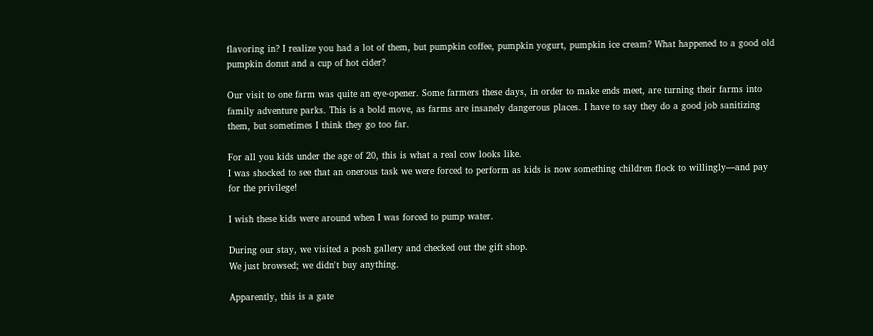flavoring in? I realize you had a lot of them, but pumpkin coffee, pumpkin yogurt, pumpkin ice cream? What happened to a good old pumpkin donut and a cup of hot cider?

Our visit to one farm was quite an eye-opener. Some farmers these days, in order to make ends meet, are turning their farms into family adventure parks. This is a bold move, as farms are insanely dangerous places. I have to say they do a good job sanitizing them, but sometimes I think they go too far.

For all you kids under the age of 20, this is what a real cow looks like.
I was shocked to see that an onerous task we were forced to perform as kids is now something children flock to willingly—and pay for the privilege!

I wish these kids were around when I was forced to pump water.

During our stay, we visited a posh gallery and checked out the gift shop.
We just browsed; we didn't buy anything.

Apparently, this is a gate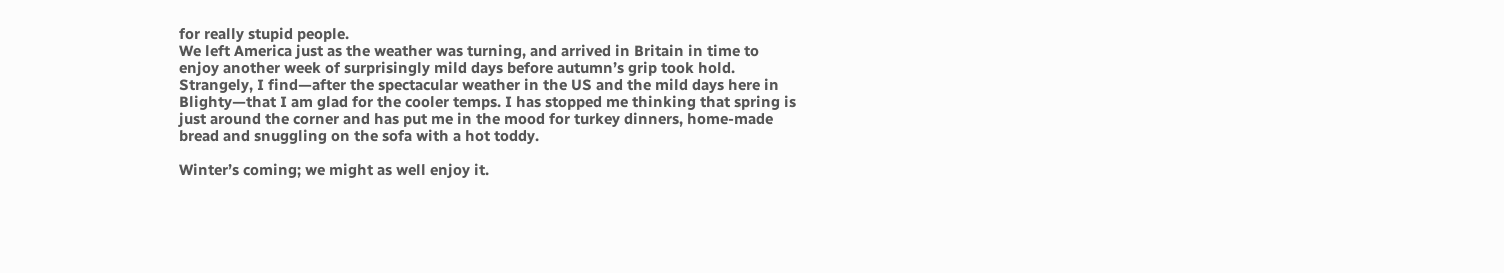for really stupid people.
We left America just as the weather was turning, and arrived in Britain in time to enjoy another week of surprisingly mild days before autumn’s grip took hold. Strangely, I find—after the spectacular weather in the US and the mild days here in Blighty—that I am glad for the cooler temps. I has stopped me thinking that spring is just around the corner and has put me in the mood for turkey dinners, home-made bread and snuggling on the sofa with a hot toddy.

Winter’s coming; we might as well enjoy it.